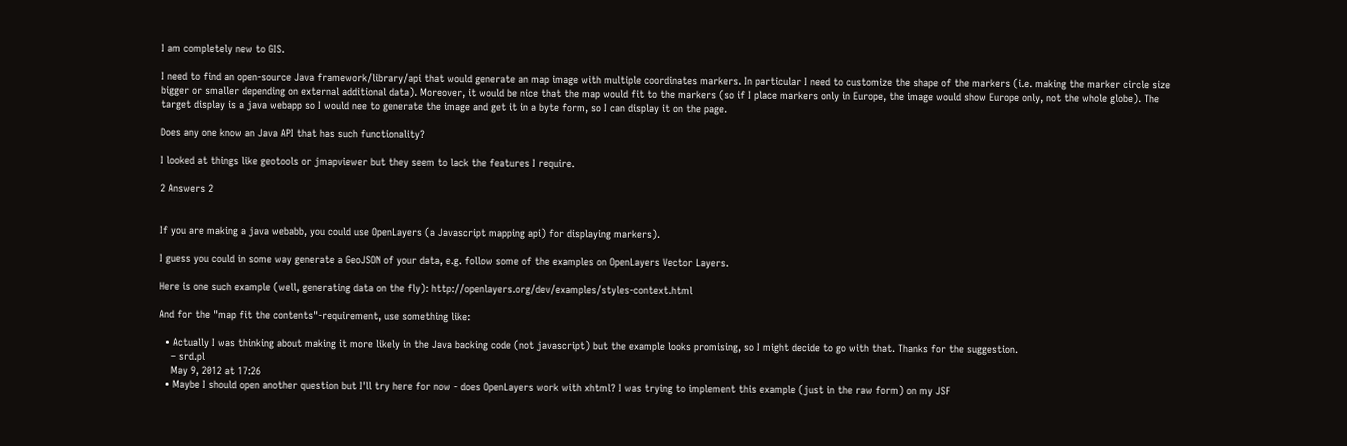I am completely new to GIS.

I need to find an open-source Java framework/library/api that would generate an map image with multiple coordinates markers. In particular I need to customize the shape of the markers (i.e. making the marker circle size bigger or smaller depending on external additional data). Moreover, it would be nice that the map would fit to the markers (so if I place markers only in Europe, the image would show Europe only, not the whole globe). The target display is a java webapp so I would nee to generate the image and get it in a byte form, so I can display it on the page.

Does any one know an Java API that has such functionality?

I looked at things like geotools or jmapviewer but they seem to lack the features I require.

2 Answers 2


If you are making a java webabb, you could use OpenLayers (a Javascript mapping api) for displaying markers).

I guess you could in some way generate a GeoJSON of your data, e.g. follow some of the examples on OpenLayers Vector Layers.

Here is one such example (well, generating data on the fly): http://openlayers.org/dev/examples/styles-context.html

And for the "map fit the contents"-requirement, use something like:

  • Actually I was thinking about making it more likely in the Java backing code (not javascript) but the example looks promising, so I might decide to go with that. Thanks for the suggestion.
    – srd.pl
    May 9, 2012 at 17:26
  • Maybe I should open another question but I'll try here for now - does OpenLayers work with xhtml? I was trying to implement this example (just in the raw form) on my JSF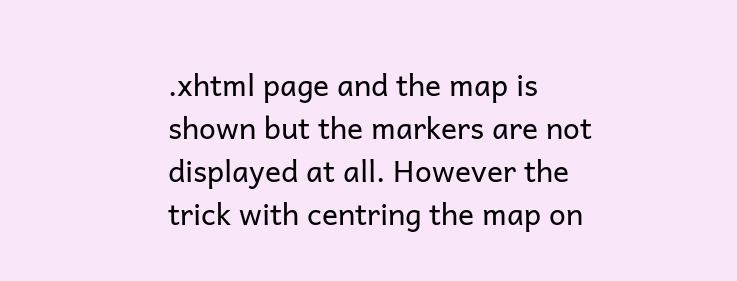.xhtml page and the map is shown but the markers are not displayed at all. However the trick with centring the map on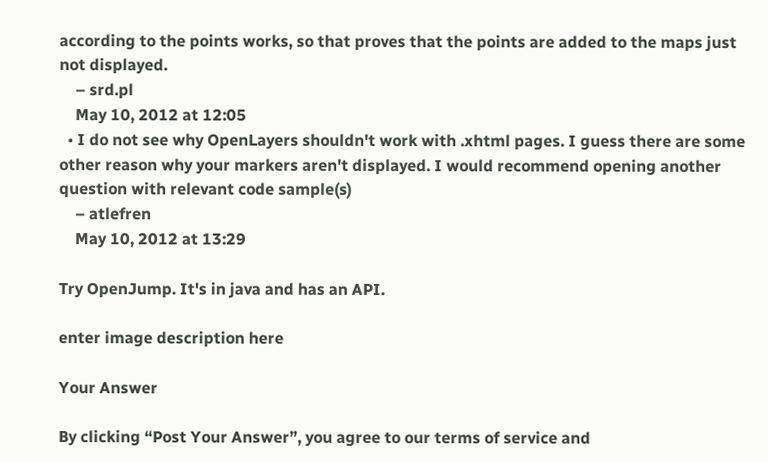according to the points works, so that proves that the points are added to the maps just not displayed.
    – srd.pl
    May 10, 2012 at 12:05
  • I do not see why OpenLayers shouldn't work with .xhtml pages. I guess there are some other reason why your markers aren't displayed. I would recommend opening another question with relevant code sample(s)
    – atlefren
    May 10, 2012 at 13:29

Try OpenJump. It's in java and has an API.

enter image description here

Your Answer

By clicking “Post Your Answer”, you agree to our terms of service and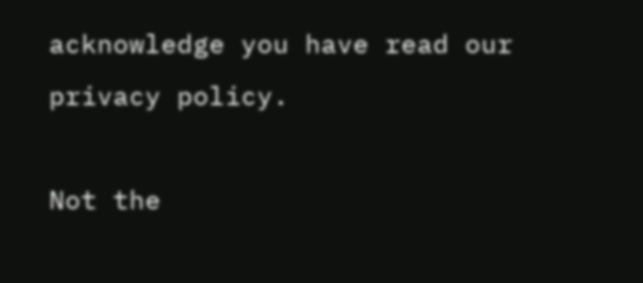acknowledge you have read our privacy policy.

Not the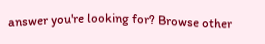answer you're looking for? Browse other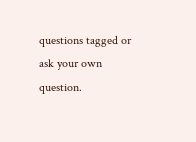questions tagged or ask your own question.